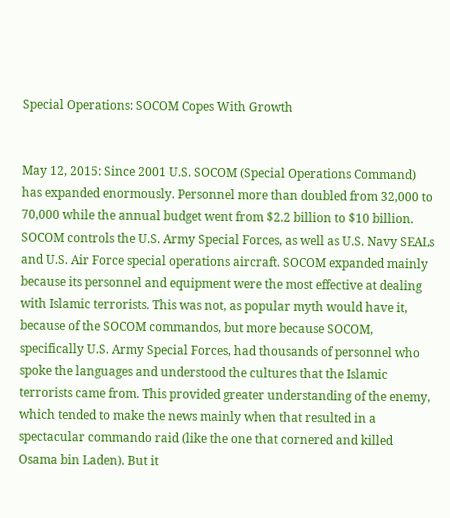Special Operations: SOCOM Copes With Growth


May 12, 2015: Since 2001 U.S. SOCOM (Special Operations Command) has expanded enormously. Personnel more than doubled from 32,000 to 70,000 while the annual budget went from $2.2 billion to $10 billion. SOCOM controls the U.S. Army Special Forces, as well as U.S. Navy SEALs and U.S. Air Force special operations aircraft. SOCOM expanded mainly because its personnel and equipment were the most effective at dealing with Islamic terrorists. This was not, as popular myth would have it, because of the SOCOM commandos, but more because SOCOM, specifically U.S. Army Special Forces, had thousands of personnel who spoke the languages and understood the cultures that the Islamic terrorists came from. This provided greater understanding of the enemy, which tended to make the news mainly when that resulted in a spectacular commando raid (like the one that cornered and killed Osama bin Laden). But it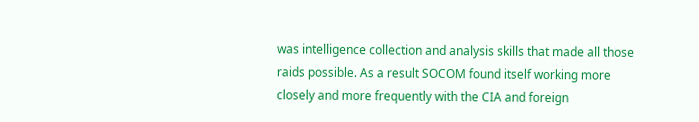was intelligence collection and analysis skills that made all those raids possible. As a result SOCOM found itself working more closely and more frequently with the CIA and foreign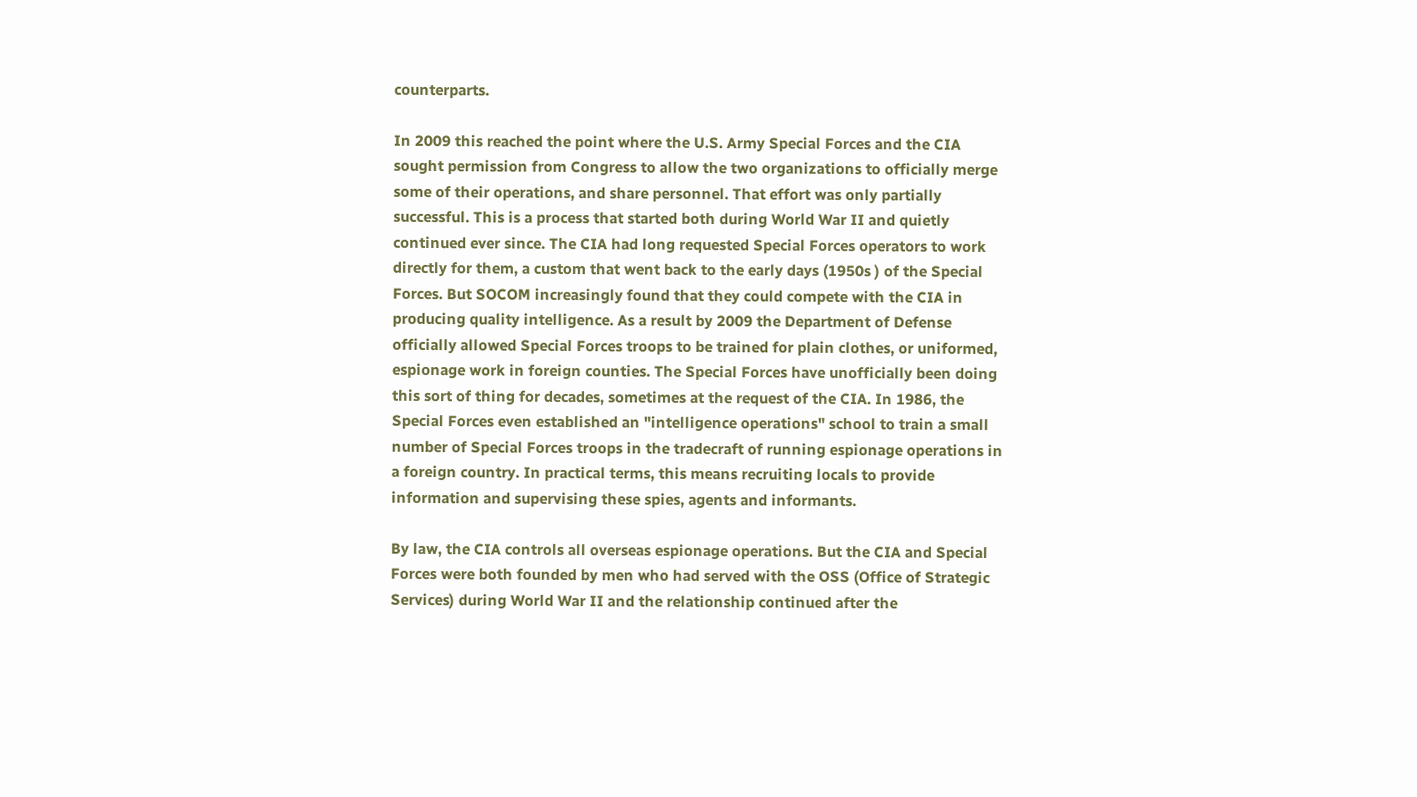counterparts.

In 2009 this reached the point where the U.S. Army Special Forces and the CIA sought permission from Congress to allow the two organizations to officially merge some of their operations, and share personnel. That effort was only partially successful. This is a process that started both during World War II and quietly continued ever since. The CIA had long requested Special Forces operators to work directly for them, a custom that went back to the early days (1950s ) of the Special Forces. But SOCOM increasingly found that they could compete with the CIA in producing quality intelligence. As a result by 2009 the Department of Defense officially allowed Special Forces troops to be trained for plain clothes, or uniformed, espionage work in foreign counties. The Special Forces have unofficially been doing this sort of thing for decades, sometimes at the request of the CIA. In 1986, the Special Forces even established an "intelligence operations" school to train a small number of Special Forces troops in the tradecraft of running espionage operations in a foreign country. In practical terms, this means recruiting locals to provide information and supervising these spies, agents and informants.

By law, the CIA controls all overseas espionage operations. But the CIA and Special Forces were both founded by men who had served with the OSS (Office of Strategic Services) during World War II and the relationship continued after the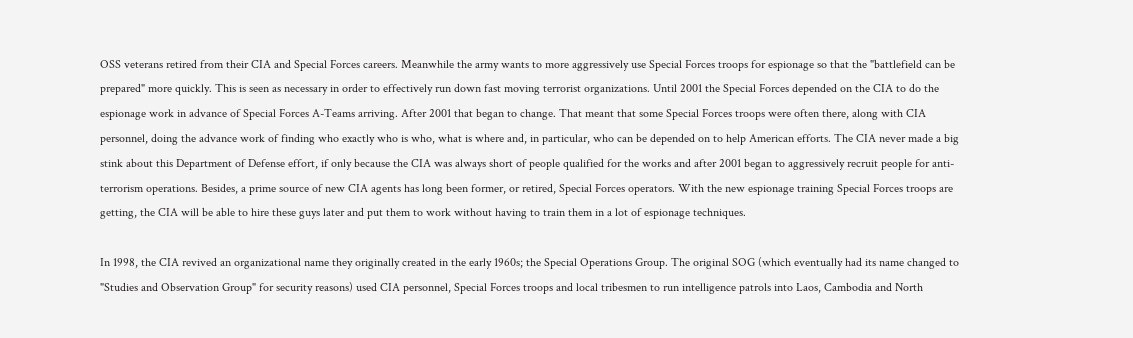OSS veterans retired from their CIA and Special Forces careers. Meanwhile the army wants to more aggressively use Special Forces troops for espionage so that the "battlefield can be prepared" more quickly. This is seen as necessary in order to effectively run down fast moving terrorist organizations. Until 2001 the Special Forces depended on the CIA to do the espionage work in advance of Special Forces A-Teams arriving. After 2001 that began to change. That meant that some Special Forces troops were often there, along with CIA personnel, doing the advance work of finding who exactly who is who, what is where and, in particular, who can be depended on to help American efforts. The CIA never made a big stink about this Department of Defense effort, if only because the CIA was always short of people qualified for the works and after 2001 began to aggressively recruit people for anti-terrorism operations. Besides, a prime source of new CIA agents has long been former, or retired, Special Forces operators. With the new espionage training Special Forces troops are getting, the CIA will be able to hire these guys later and put them to work without having to train them in a lot of espionage techniques.

In 1998, the CIA revived an organizational name they originally created in the early 1960s; the Special Operations Group. The original SOG (which eventually had its name changed to "Studies and Observation Group" for security reasons) used CIA personnel, Special Forces troops and local tribesmen to run intelligence patrols into Laos, Cambodia and North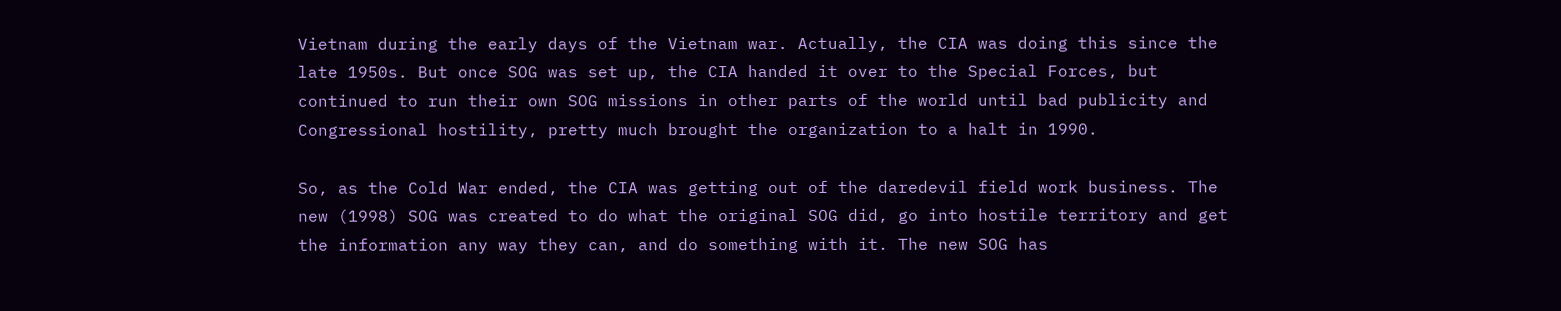Vietnam during the early days of the Vietnam war. Actually, the CIA was doing this since the late 1950s. But once SOG was set up, the CIA handed it over to the Special Forces, but continued to run their own SOG missions in other parts of the world until bad publicity and Congressional hostility, pretty much brought the organization to a halt in 1990.

So, as the Cold War ended, the CIA was getting out of the daredevil field work business. The new (1998) SOG was created to do what the original SOG did, go into hostile territory and get the information any way they can, and do something with it. The new SOG has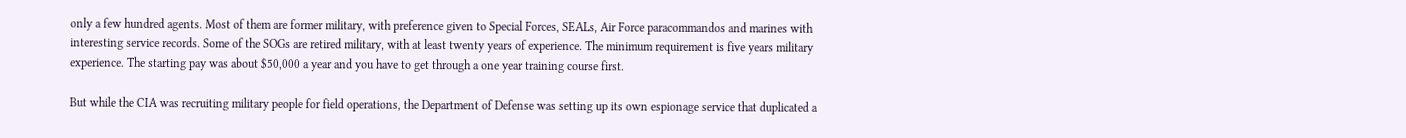only a few hundred agents. Most of them are former military, with preference given to Special Forces, SEALs, Air Force paracommandos and marines with interesting service records. Some of the SOGs are retired military, with at least twenty years of experience. The minimum requirement is five years military experience. The starting pay was about $50,000 a year and you have to get through a one year training course first.

But while the CIA was recruiting military people for field operations, the Department of Defense was setting up its own espionage service that duplicated a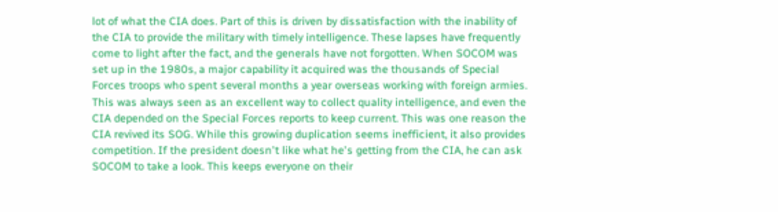lot of what the CIA does. Part of this is driven by dissatisfaction with the inability of the CIA to provide the military with timely intelligence. These lapses have frequently come to light after the fact, and the generals have not forgotten. When SOCOM was set up in the 1980s, a major capability it acquired was the thousands of Special Forces troops who spent several months a year overseas working with foreign armies. This was always seen as an excellent way to collect quality intelligence, and even the CIA depended on the Special Forces reports to keep current. This was one reason the CIA revived its SOG. While this growing duplication seems inefficient, it also provides competition. If the president doesn't like what he's getting from the CIA, he can ask SOCOM to take a look. This keeps everyone on their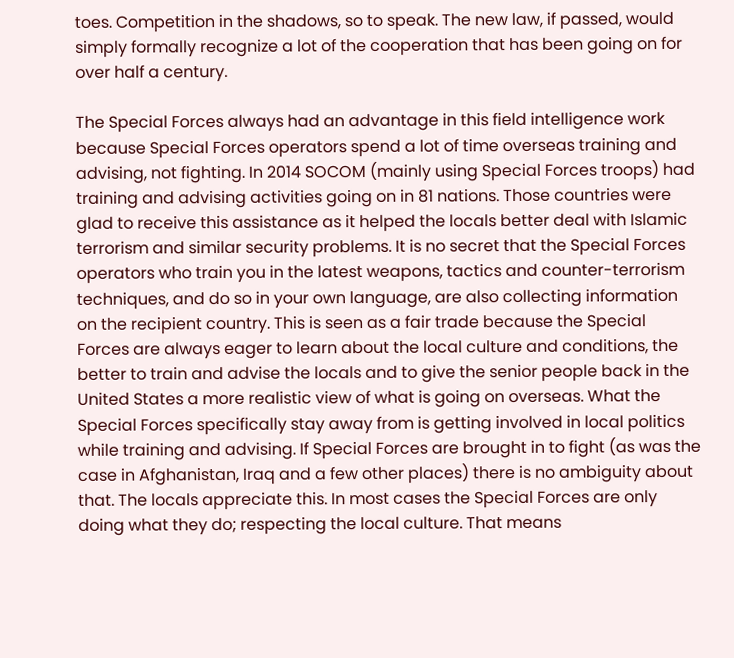toes. Competition in the shadows, so to speak. The new law, if passed, would simply formally recognize a lot of the cooperation that has been going on for over half a century.

The Special Forces always had an advantage in this field intelligence work because Special Forces operators spend a lot of time overseas training and advising, not fighting. In 2014 SOCOM (mainly using Special Forces troops) had training and advising activities going on in 81 nations. Those countries were glad to receive this assistance as it helped the locals better deal with Islamic terrorism and similar security problems. It is no secret that the Special Forces operators who train you in the latest weapons, tactics and counter-terrorism techniques, and do so in your own language, are also collecting information on the recipient country. This is seen as a fair trade because the Special Forces are always eager to learn about the local culture and conditions, the better to train and advise the locals and to give the senior people back in the United States a more realistic view of what is going on overseas. What the Special Forces specifically stay away from is getting involved in local politics while training and advising. If Special Forces are brought in to fight (as was the case in Afghanistan, Iraq and a few other places) there is no ambiguity about that. The locals appreciate this. In most cases the Special Forces are only doing what they do; respecting the local culture. That means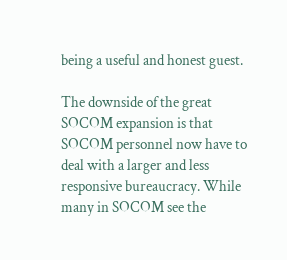being a useful and honest guest.

The downside of the great SOCOM expansion is that SOCOM personnel now have to deal with a larger and less responsive bureaucracy. While many in SOCOM see the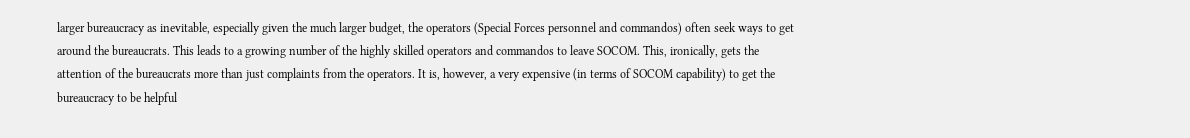larger bureaucracy as inevitable, especially given the much larger budget, the operators (Special Forces personnel and commandos) often seek ways to get around the bureaucrats. This leads to a growing number of the highly skilled operators and commandos to leave SOCOM. This, ironically, gets the attention of the bureaucrats more than just complaints from the operators. It is, however, a very expensive (in terms of SOCOM capability) to get the bureaucracy to be helpful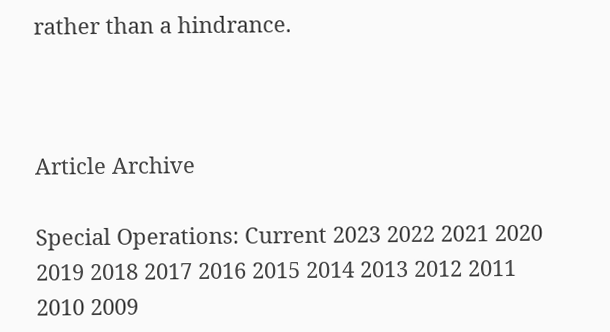rather than a hindrance.



Article Archive

Special Operations: Current 2023 2022 2021 2020 2019 2018 2017 2016 2015 2014 2013 2012 2011 2010 2009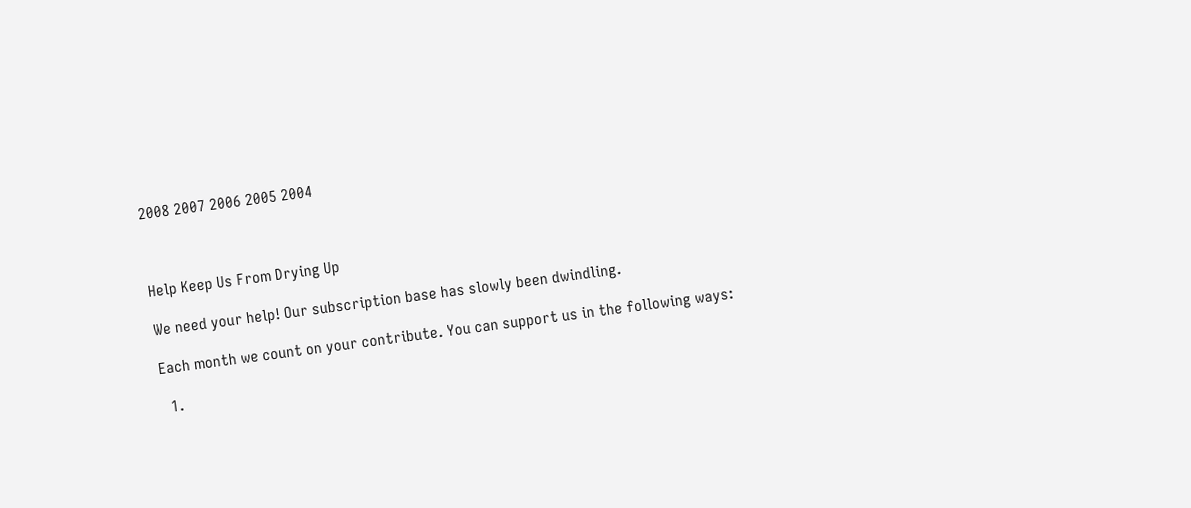2008 2007 2006 2005 2004



Help Keep Us From Drying Up

We need your help! Our subscription base has slowly been dwindling.

Each month we count on your contribute. You can support us in the following ways:

  1.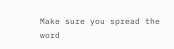Make sure you spread the word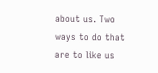about us. Two ways to do that are to like us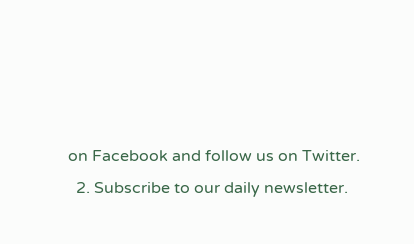on Facebook and follow us on Twitter.
  2. Subscribe to our daily newsletter.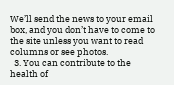We’ll send the news to your email box, and you don’t have to come to the site unless you want to read columns or see photos.
  3. You can contribute to the health of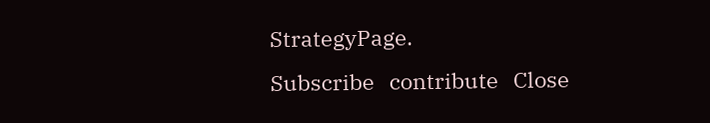StrategyPage.
Subscribe   contribute   Close